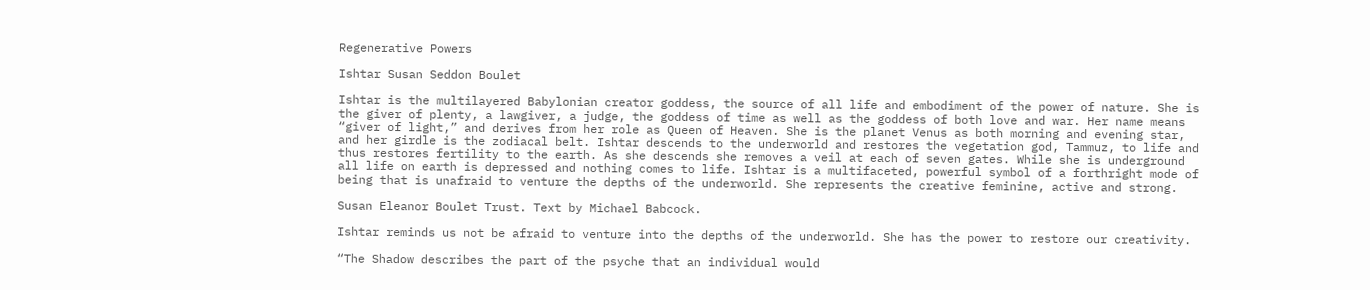Regenerative Powers

Ishtar Susan Seddon Boulet

Ishtar is the multilayered Babylonian creator goddess, the source of all life and embodiment of the power of nature. She is the giver of plenty, a lawgiver, a judge, the goddess of time as well as the goddess of both love and war. Her name means “giver of light,” and derives from her role as Queen of Heaven. She is the planet Venus as both morning and evening star, and her girdle is the zodiacal belt. Ishtar descends to the underworld and restores the vegetation god, Tammuz, to life and thus restores fertility to the earth. As she descends she removes a veil at each of seven gates. While she is underground all life on earth is depressed and nothing comes to life. Ishtar is a multifaceted, powerful symbol of a forthright mode of being that is unafraid to venture the depths of the underworld. She represents the creative feminine, active and strong.

Susan Eleanor Boulet Trust. Text by Michael Babcock.

Ishtar reminds us not be afraid to venture into the depths of the underworld. She has the power to restore our creativity.

“The Shadow describes the part of the psyche that an individual would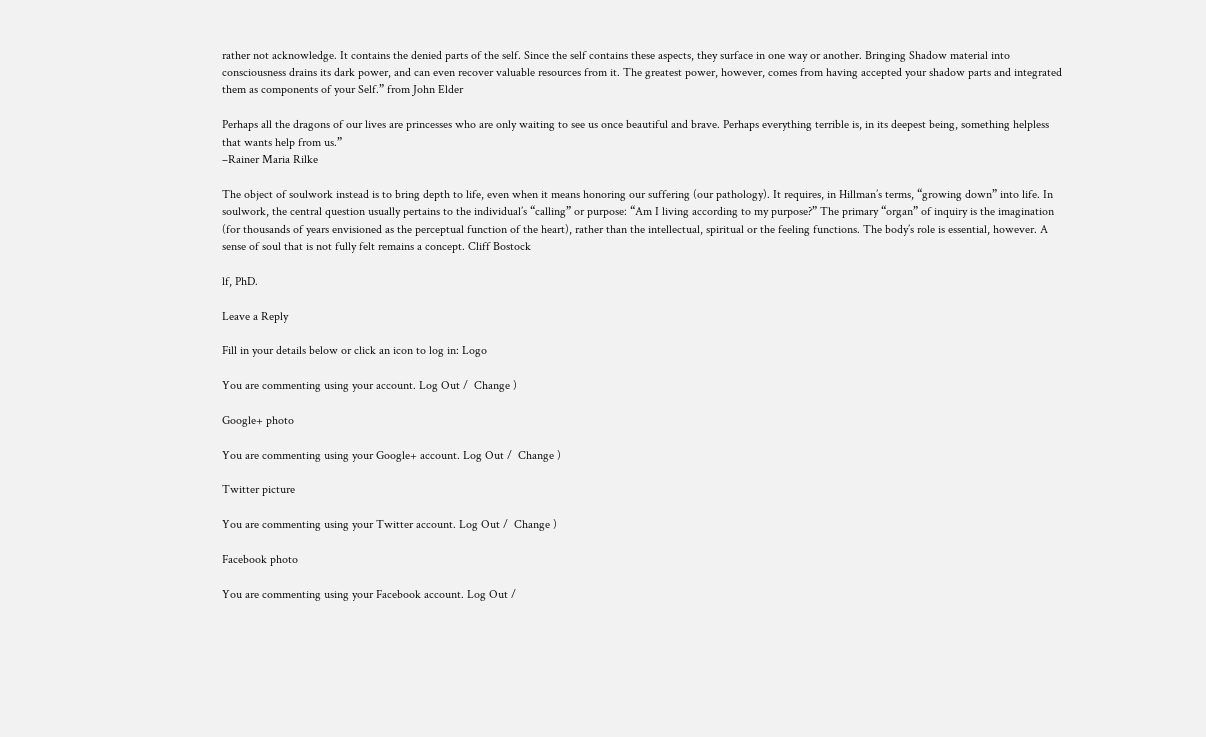rather not acknowledge. It contains the denied parts of the self. Since the self contains these aspects, they surface in one way or another. Bringing Shadow material into consciousness drains its dark power, and can even recover valuable resources from it. The greatest power, however, comes from having accepted your shadow parts and integrated them as components of your Self.” from John Elder

Perhaps all the dragons of our lives are princesses who are only waiting to see us once beautiful and brave. Perhaps everything terrible is, in its deepest being, something helpless that wants help from us.”
–Rainer Maria Rilke

The object of soulwork instead is to bring depth to life, even when it means honoring our suffering (our pathology). It requires, in Hillman’s terms, “growing down” into life. In soulwork, the central question usually pertains to the individual’s “calling” or purpose: “Am I living according to my purpose?” The primary “organ” of inquiry is the imagination (for thousands of years envisioned as the perceptual function of the heart), rather than the intellectual, spiritual or the feeling functions. The body’s role is essential, however. A sense of soul that is not fully felt remains a concept. Cliff Bostock

lf, PhD.

Leave a Reply

Fill in your details below or click an icon to log in: Logo

You are commenting using your account. Log Out /  Change )

Google+ photo

You are commenting using your Google+ account. Log Out /  Change )

Twitter picture

You are commenting using your Twitter account. Log Out /  Change )

Facebook photo

You are commenting using your Facebook account. Log Out /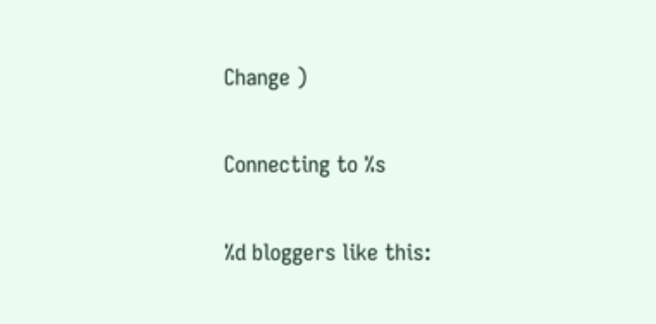Change )

Connecting to %s

%d bloggers like this: